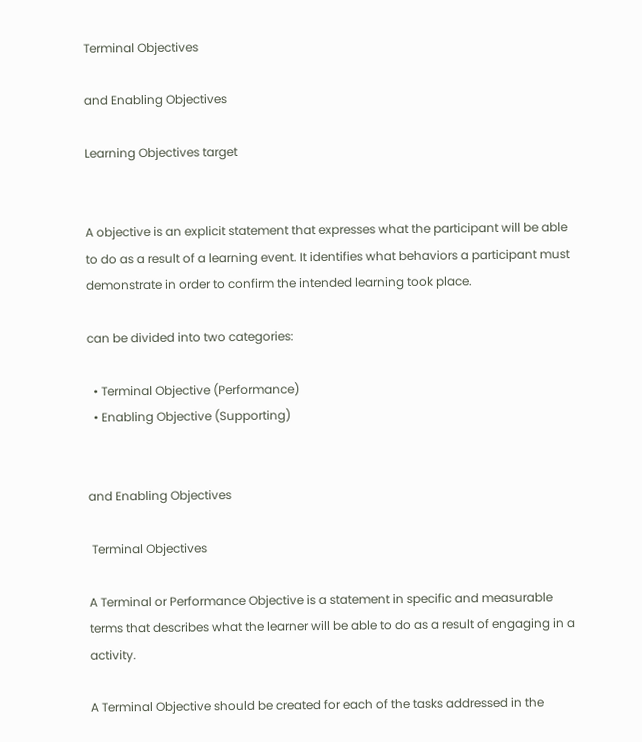Terminal Objectives

and Enabling Objectives

Learning Objectives target


A objective is an explicit statement that expresses what the participant will be able to do as a result of a learning event. It identifies what behaviors a participant must demonstrate in order to confirm the intended learning took place.

can be divided into two categories:

  • Terminal Objective (Performance)
  • Enabling Objective (Supporting)


and Enabling Objectives

 Terminal Objectives

A Terminal or Performance Objective is a statement in specific and measurable terms that describes what the learner will be able to do as a result of engaging in a activity.

A Terminal Objective should be created for each of the tasks addressed in the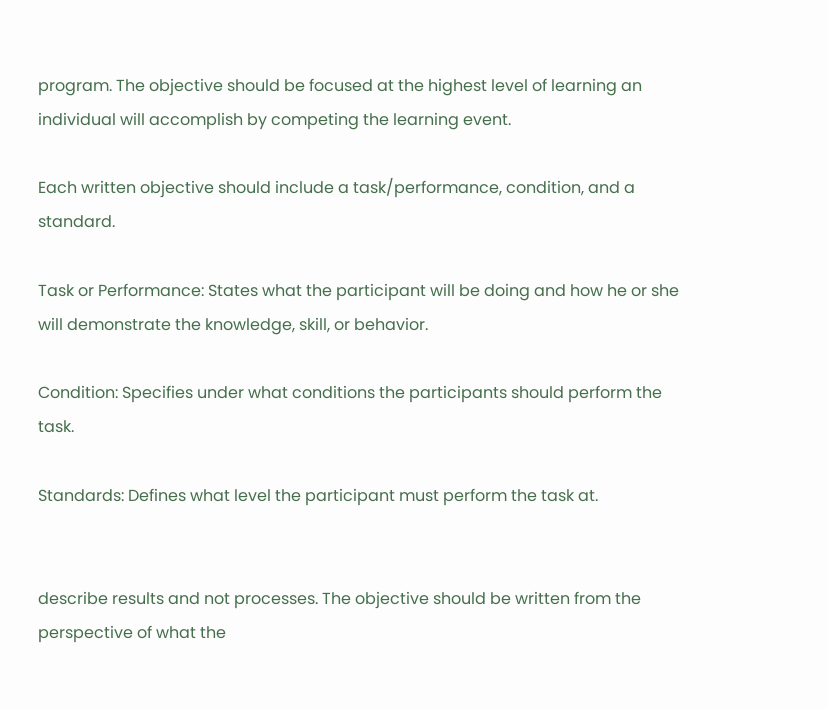program. The objective should be focused at the highest level of learning an individual will accomplish by competing the learning event.

Each written objective should include a task/performance, condition, and a standard.

Task or Performance: States what the participant will be doing and how he or she will demonstrate the knowledge, skill, or behavior.

Condition: Specifies under what conditions the participants should perform the task.

Standards: Defines what level the participant must perform the task at.


describe results and not processes. The objective should be written from the perspective of what the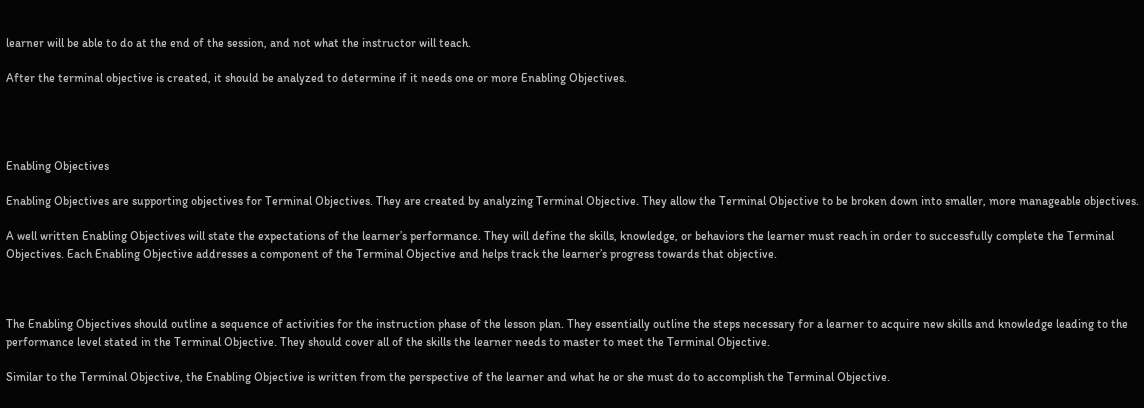learner will be able to do at the end of the session, and not what the instructor will teach.

After the terminal objective is created, it should be analyzed to determine if it needs one or more Enabling Objectives.




Enabling Objectives

Enabling Objectives are supporting objectives for Terminal Objectives. They are created by analyzing Terminal Objective. They allow the Terminal Objective to be broken down into smaller, more manageable objectives.

A well written Enabling Objectives will state the expectations of the learner’s performance. They will define the skills, knowledge, or behaviors the learner must reach in order to successfully complete the Terminal Objectives. Each Enabling Objective addresses a component of the Terminal Objective and helps track the learner’s progress towards that objective.



The Enabling Objectives should outline a sequence of activities for the instruction phase of the lesson plan. They essentially outline the steps necessary for a learner to acquire new skills and knowledge leading to the performance level stated in the Terminal Objective. They should cover all of the skills the learner needs to master to meet the Terminal Objective.

Similar to the Terminal Objective, the Enabling Objective is written from the perspective of the learner and what he or she must do to accomplish the Terminal Objective.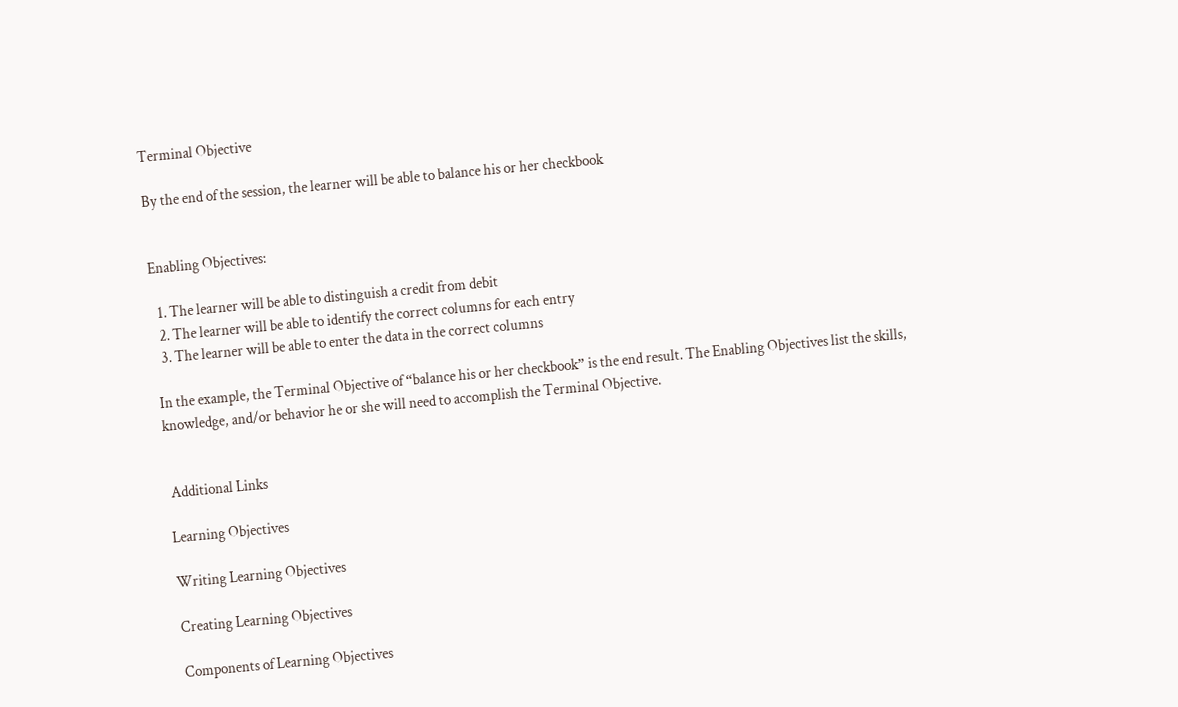Terminal Objective

By the end of the session, the learner will be able to balance his or her checkbook


Enabling Objectives:

  1. The learner will be able to distinguish a credit from debit
  2. The learner will be able to identify the correct columns for each entry
  3. The learner will be able to enter the data in the correct columns

In the example, the Terminal Objective of “balance his or her checkbook” is the end result. The Enabling Objectives list the skills, knowledge, and/or behavior he or she will need to accomplish the Terminal Objective.


 Additional Links

Learning Objectives

Writing Learning Objectives

Creating Learning Objectives

Components of Learning Objectives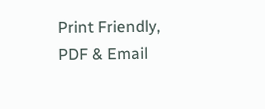Print Friendly, PDF & Email